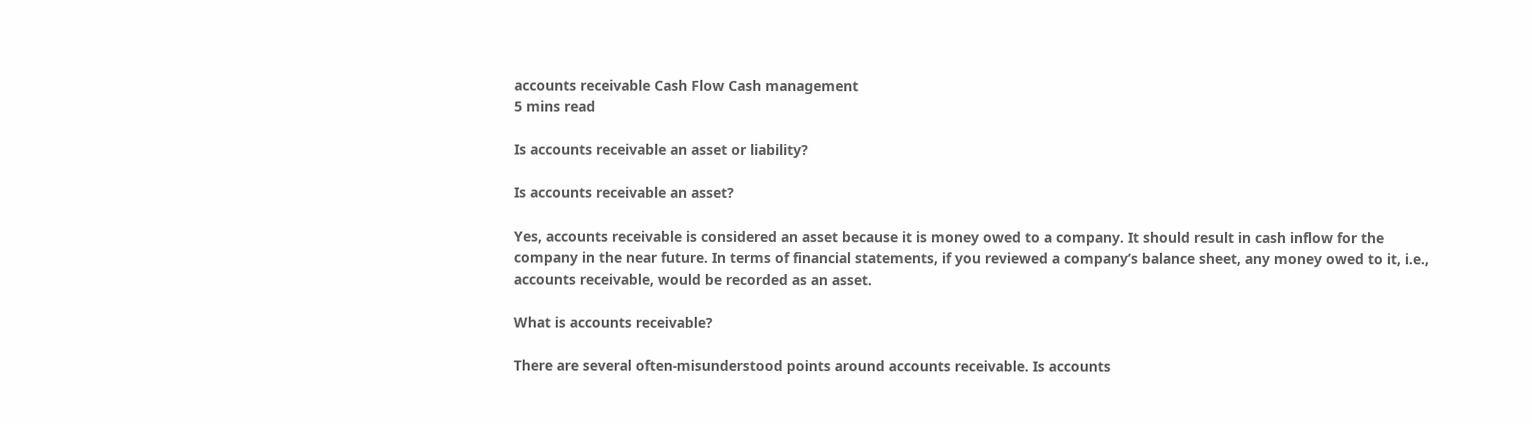accounts receivable Cash Flow Cash management
5 mins read

Is accounts receivable an asset or liability?

Is accounts receivable an asset?

Yes, accounts receivable is considered an asset because it is money owed to a company. It should result in cash inflow for the company in the near future. In terms of financial statements, if you reviewed a company’s balance sheet, any money owed to it, i.e., accounts receivable, would be recorded as an asset.

What is accounts receivable?

There are several often-misunderstood points around accounts receivable. Is accounts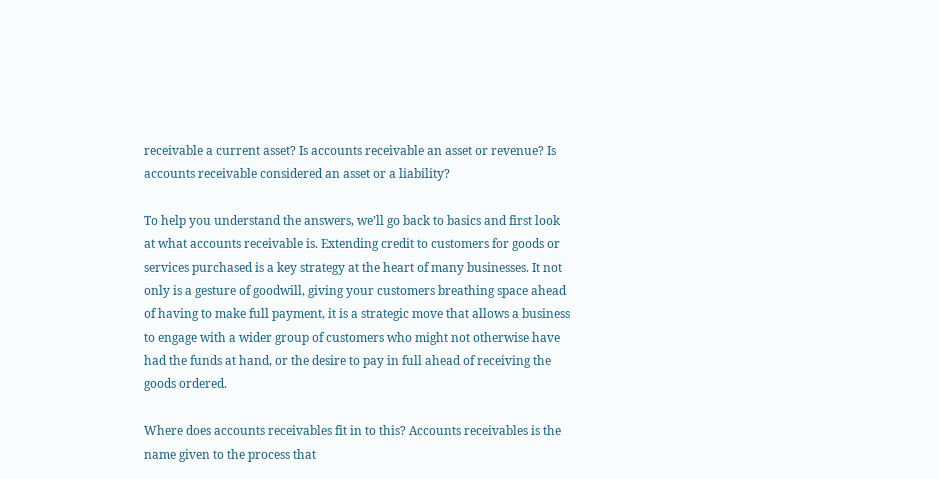receivable a current asset? Is accounts receivable an asset or revenue? Is accounts receivable considered an asset or a liability?

To help you understand the answers, we’ll go back to basics and first look at what accounts receivable is. Extending credit to customers for goods or services purchased is a key strategy at the heart of many businesses. It not only is a gesture of goodwill, giving your customers breathing space ahead of having to make full payment, it is a strategic move that allows a business to engage with a wider group of customers who might not otherwise have had the funds at hand, or the desire to pay in full ahead of receiving the goods ordered.

Where does accounts receivables fit in to this? Accounts receivables is the name given to the process that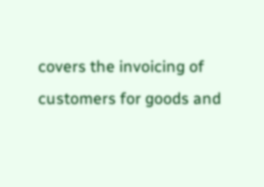covers the invoicing of customers for goods and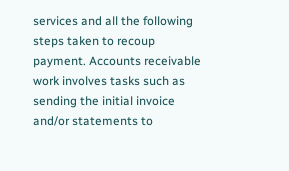services and all the following steps taken to recoup payment. Accounts receivable work involves tasks such as sending the initial invoice and/or statements to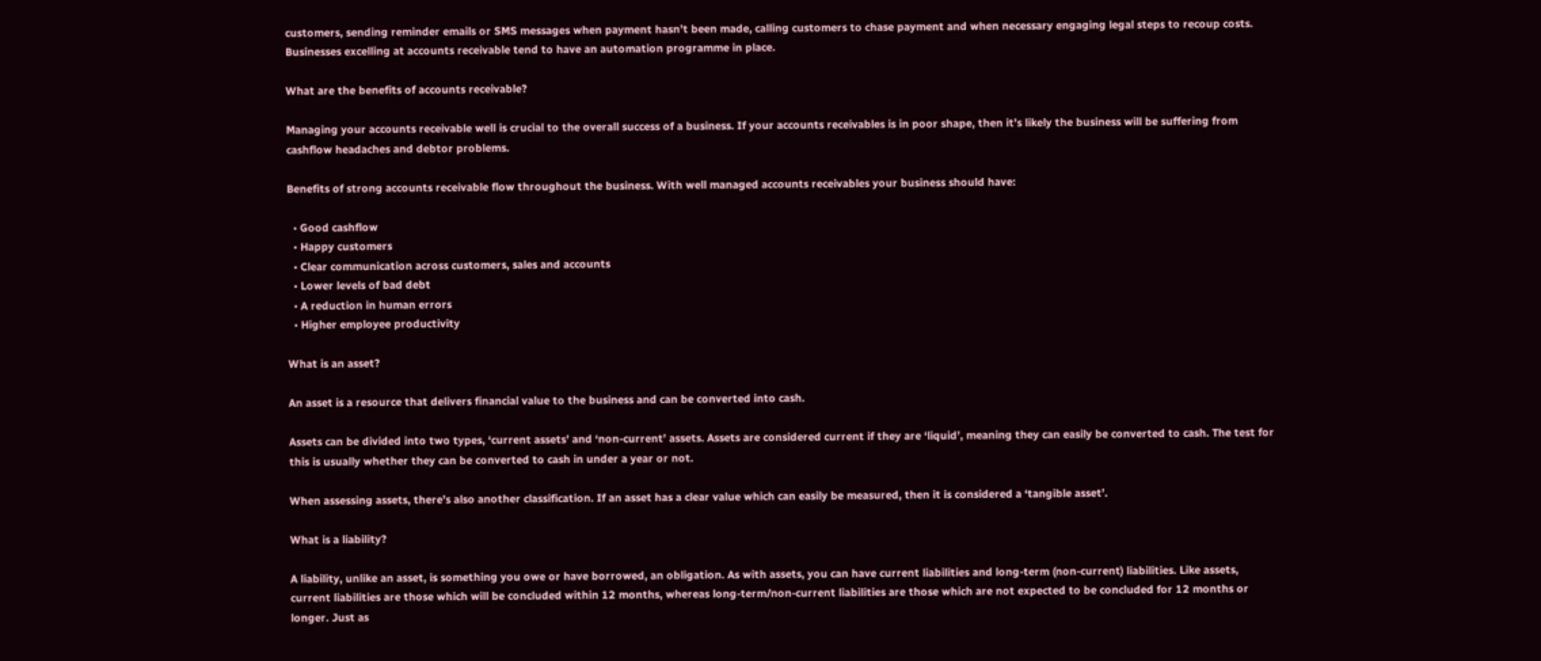customers, sending reminder emails or SMS messages when payment hasn’t been made, calling customers to chase payment and when necessary engaging legal steps to recoup costs. Businesses excelling at accounts receivable tend to have an automation programme in place.

What are the benefits of accounts receivable?

Managing your accounts receivable well is crucial to the overall success of a business. If your accounts receivables is in poor shape, then it’s likely the business will be suffering from cashflow headaches and debtor problems.

Benefits of strong accounts receivable flow throughout the business. With well managed accounts receivables your business should have:

  • Good cashflow
  • Happy customers
  • Clear communication across customers, sales and accounts
  • Lower levels of bad debt
  • A reduction in human errors
  • Higher employee productivity

What is an asset?

An asset is a resource that delivers financial value to the business and can be converted into cash.

Assets can be divided into two types, ‘current assets’ and ‘non-current’ assets. Assets are considered current if they are ‘liquid’, meaning they can easily be converted to cash. The test for this is usually whether they can be converted to cash in under a year or not.

When assessing assets, there’s also another classification. If an asset has a clear value which can easily be measured, then it is considered a ‘tangible asset’.

What is a liability?

A liability, unlike an asset, is something you owe or have borrowed, an obligation. As with assets, you can have current liabilities and long-term (non-current) liabilities. Like assets, current liabilities are those which will be concluded within 12 months, whereas long-term/non-current liabilities are those which are not expected to be concluded for 12 months or longer. Just as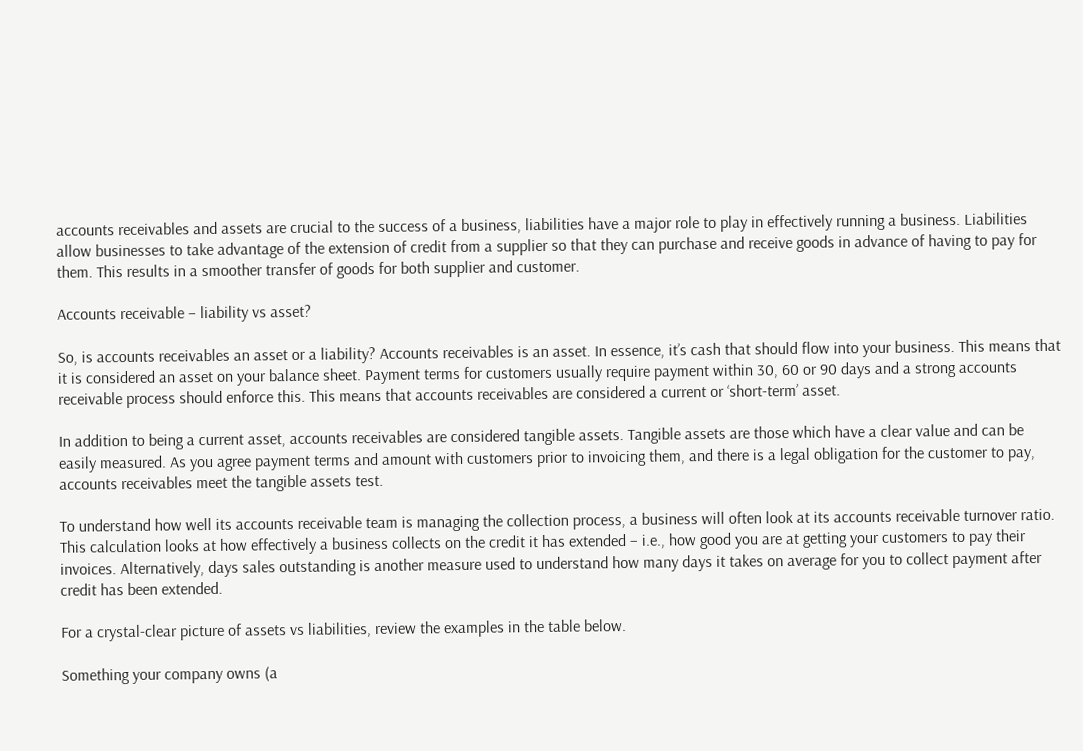accounts receivables and assets are crucial to the success of a business, liabilities have a major role to play in effectively running a business. Liabilities allow businesses to take advantage of the extension of credit from a supplier so that they can purchase and receive goods in advance of having to pay for them. This results in a smoother transfer of goods for both supplier and customer.

Accounts receivable – liability vs asset?

So, is accounts receivables an asset or a liability? Accounts receivables is an asset. In essence, it’s cash that should flow into your business. This means that it is considered an asset on your balance sheet. Payment terms for customers usually require payment within 30, 60 or 90 days and a strong accounts receivable process should enforce this. This means that accounts receivables are considered a current or ‘short-term’ asset.

In addition to being a current asset, accounts receivables are considered tangible assets. Tangible assets are those which have a clear value and can be easily measured. As you agree payment terms and amount with customers prior to invoicing them, and there is a legal obligation for the customer to pay, accounts receivables meet the tangible assets test.

To understand how well its accounts receivable team is managing the collection process, a business will often look at its accounts receivable turnover ratio. This calculation looks at how effectively a business collects on the credit it has extended – i.e., how good you are at getting your customers to pay their invoices. Alternatively, days sales outstanding is another measure used to understand how many days it takes on average for you to collect payment after credit has been extended.

For a crystal-clear picture of assets vs liabilities, review the examples in the table below.

Something your company owns (a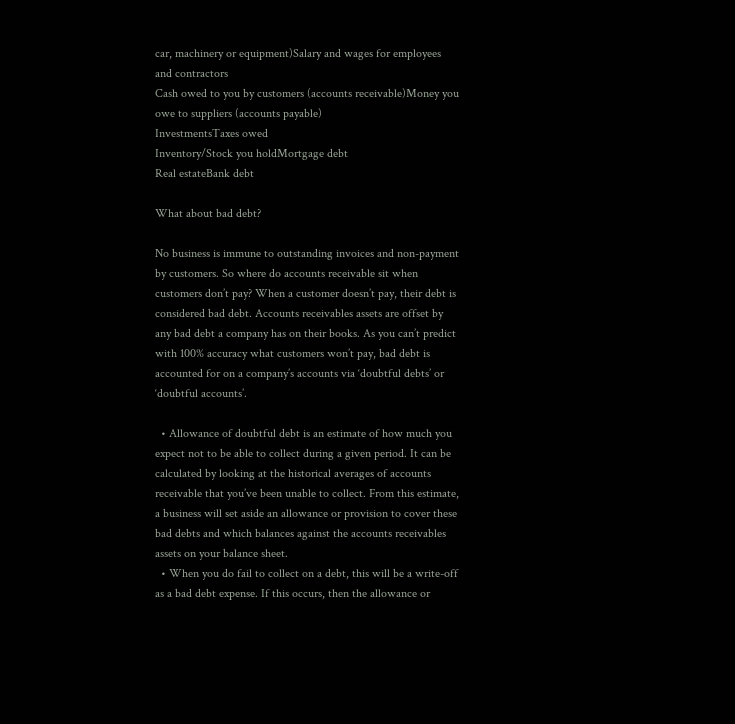car, machinery or equipment)Salary and wages for employees and contractors
Cash owed to you by customers (accounts receivable)Money you owe to suppliers (accounts payable)
InvestmentsTaxes owed
Inventory/Stock you holdMortgage debt
Real estateBank debt

What about bad debt?

No business is immune to outstanding invoices and non-payment by customers. So where do accounts receivable sit when customers don’t pay? When a customer doesn’t pay, their debt is considered bad debt. Accounts receivables assets are offset by any bad debt a company has on their books. As you can’t predict with 100% accuracy what customers won’t pay, bad debt is accounted for on a company’s accounts via ‘doubtful debts’ or ‘doubtful accounts’.

  • Allowance of doubtful debt is an estimate of how much you expect not to be able to collect during a given period. It can be calculated by looking at the historical averages of accounts receivable that you’ve been unable to collect. From this estimate, a business will set aside an allowance or provision to cover these bad debts and which balances against the accounts receivables assets on your balance sheet.
  • When you do fail to collect on a debt, this will be a write-off as a bad debt expense. If this occurs, then the allowance or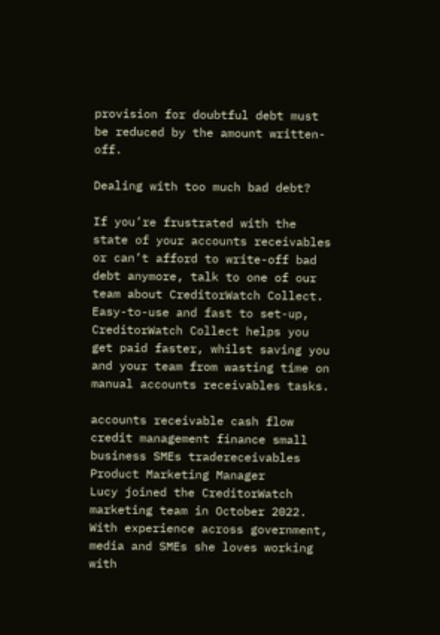provision for doubtful debt must be reduced by the amount written-off.

Dealing with too much bad debt?

If you’re frustrated with the state of your accounts receivables or can’t afford to write-off bad debt anymore, talk to one of our team about CreditorWatch Collect. Easy-to-use and fast to set-up, CreditorWatch Collect helps you get paid faster, whilst saving you and your team from wasting time on manual accounts receivables tasks.

accounts receivable cash flow credit management finance small business SMEs tradereceivables
Product Marketing Manager
Lucy joined the CreditorWatch marketing team in October 2022. With experience across government, media and SMEs she loves working with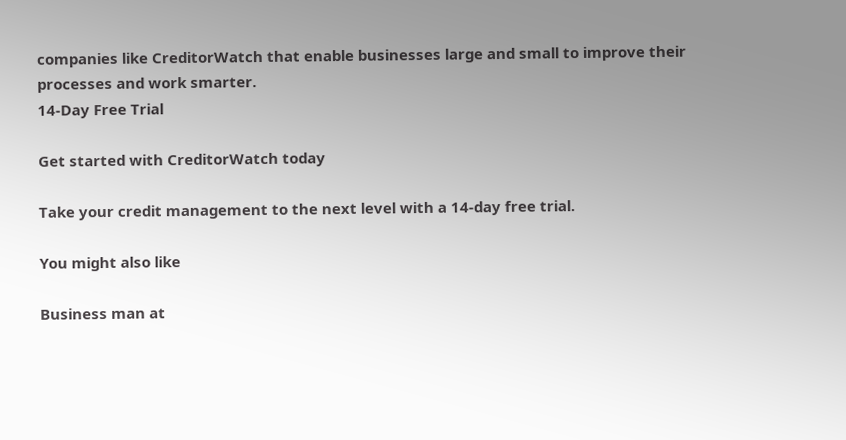companies like CreditorWatch that enable businesses large and small to improve their processes and work smarter.
14-Day Free Trial

Get started with CreditorWatch today

Take your credit management to the next level with a 14-day free trial.

You might also like

Business man at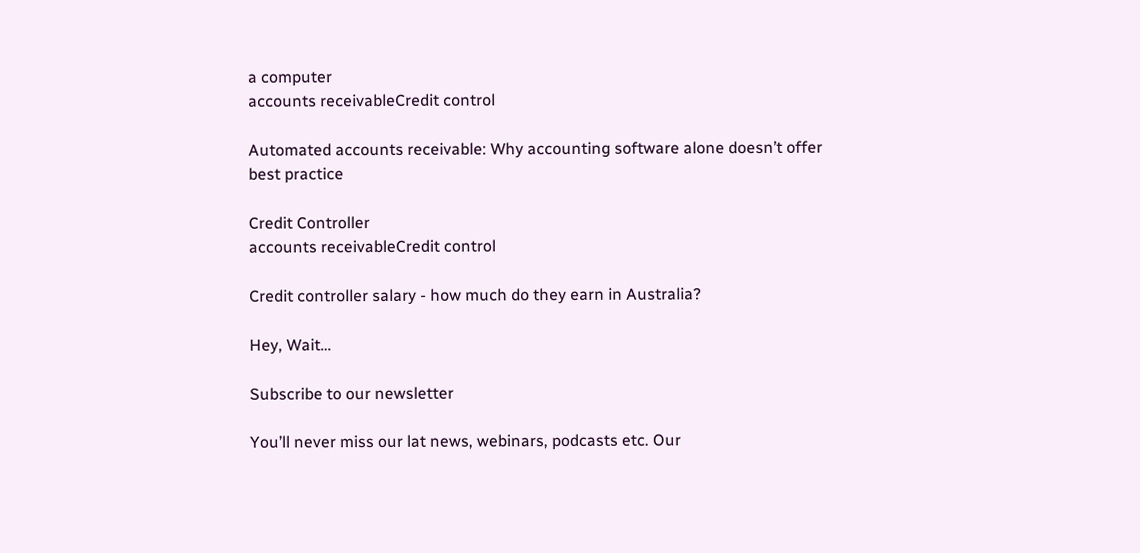a computer
accounts receivableCredit control

Automated accounts receivable: Why accounting software alone doesn’t offer best practice

Credit Controller
accounts receivableCredit control

Credit controller salary - how much do they earn in Australia?

Hey, Wait…

Subscribe to our newsletter

You’ll never miss our lat news, webinars, podcasts etc. Our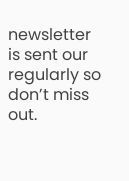newsletter is sent our regularly so don’t miss out.